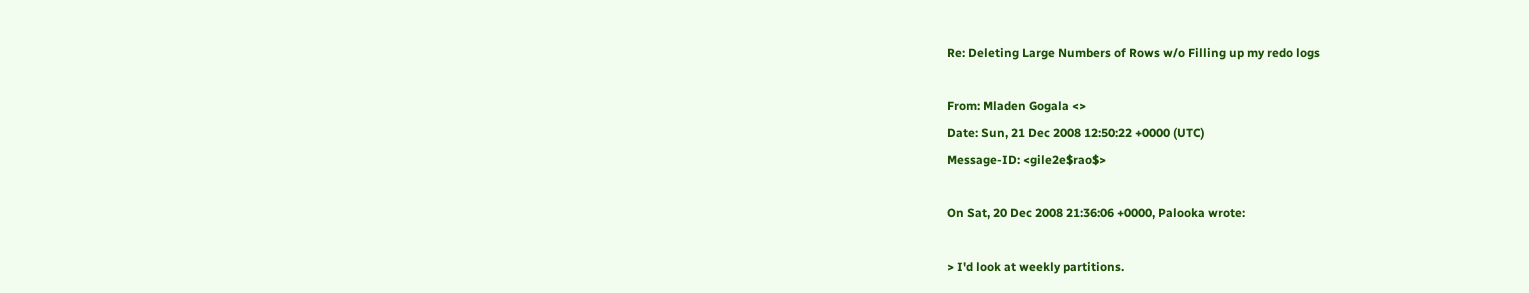Re: Deleting Large Numbers of Rows w/o Filling up my redo logs

From: Mladen Gogala <>
Date: Sun, 21 Dec 2008 12:50:22 +0000 (UTC)
Message-ID: <gile2e$rao$>

On Sat, 20 Dec 2008 21:36:06 +0000, Palooka wrote:

> I'd look at weekly partitions.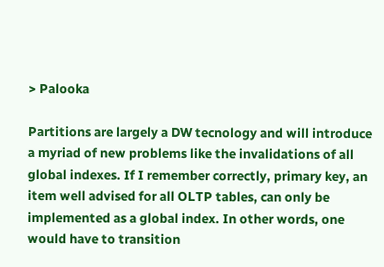> Palooka

Partitions are largely a DW tecnology and will introduce a myriad of new problems like the invalidations of all global indexes. If I remember correctly, primary key, an item well advised for all OLTP tables, can only be implemented as a global index. In other words, one would have to transition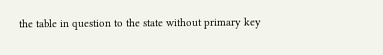the table in question to the state without primary key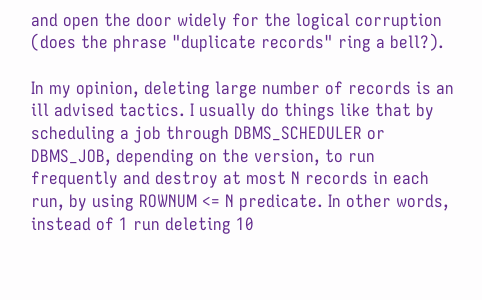and open the door widely for the logical corruption (does the phrase "duplicate records" ring a bell?).

In my opinion, deleting large number of records is an ill advised tactics. I usually do things like that by scheduling a job through DBMS_SCHEDULER or DBMS_JOB, depending on the version, to run frequently and destroy at most N records in each run, by using ROWNUM <= N predicate. In other words, instead of 1 run deleting 10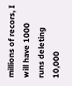millions of recors, I will have 1000 runs deleting 10,000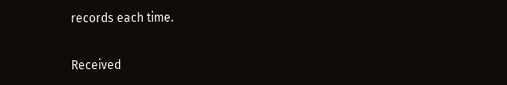records each time.

Received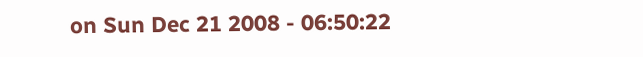on Sun Dec 21 2008 - 06:50:22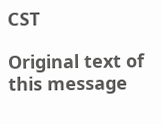CST

Original text of this message